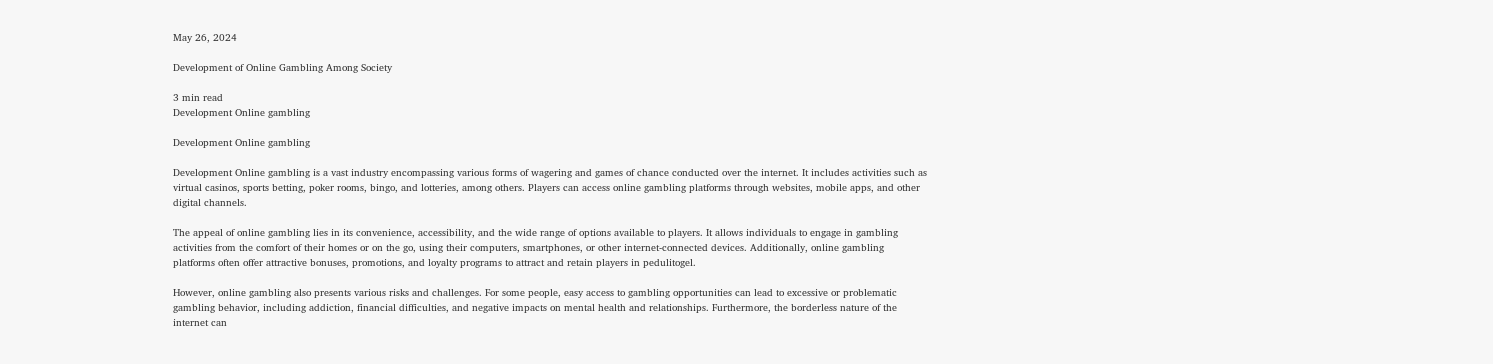May 26, 2024

Development of Online Gambling Among Society

3 min read
Development Online gambling

Development Online gambling

Development Online gambling is a vast industry encompassing various forms of wagering and games of chance conducted over the internet. It includes activities such as virtual casinos, sports betting, poker rooms, bingo, and lotteries, among others. Players can access online gambling platforms through websites, mobile apps, and other digital channels.

The appeal of online gambling lies in its convenience, accessibility, and the wide range of options available to players. It allows individuals to engage in gambling activities from the comfort of their homes or on the go, using their computers, smartphones, or other internet-connected devices. Additionally, online gambling platforms often offer attractive bonuses, promotions, and loyalty programs to attract and retain players in pedulitogel.

However, online gambling also presents various risks and challenges. For some people, easy access to gambling opportunities can lead to excessive or problematic gambling behavior, including addiction, financial difficulties, and negative impacts on mental health and relationships. Furthermore, the borderless nature of the internet can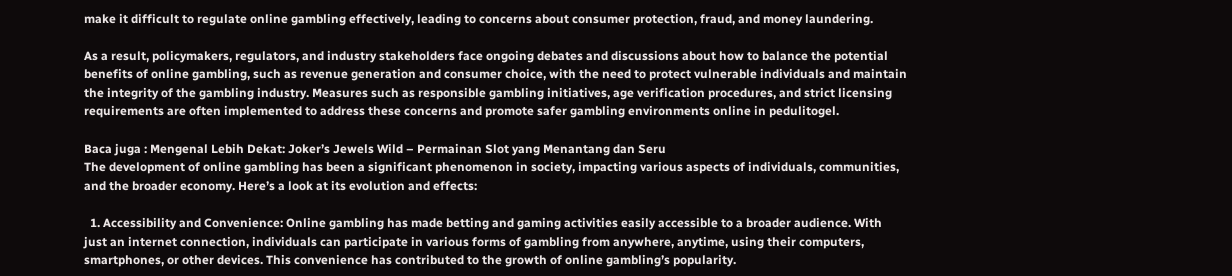make it difficult to regulate online gambling effectively, leading to concerns about consumer protection, fraud, and money laundering.

As a result, policymakers, regulators, and industry stakeholders face ongoing debates and discussions about how to balance the potential benefits of online gambling, such as revenue generation and consumer choice, with the need to protect vulnerable individuals and maintain the integrity of the gambling industry. Measures such as responsible gambling initiatives, age verification procedures, and strict licensing requirements are often implemented to address these concerns and promote safer gambling environments online in pedulitogel.

Baca juga : Mengenal Lebih Dekat: Joker’s Jewels Wild – Permainan Slot yang Menantang dan Seru
The development of online gambling has been a significant phenomenon in society, impacting various aspects of individuals, communities, and the broader economy. Here’s a look at its evolution and effects:

  1. Accessibility and Convenience: Online gambling has made betting and gaming activities easily accessible to a broader audience. With just an internet connection, individuals can participate in various forms of gambling from anywhere, anytime, using their computers, smartphones, or other devices. This convenience has contributed to the growth of online gambling’s popularity.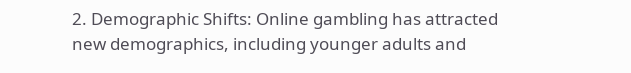2. Demographic Shifts: Online gambling has attracted new demographics, including younger adults and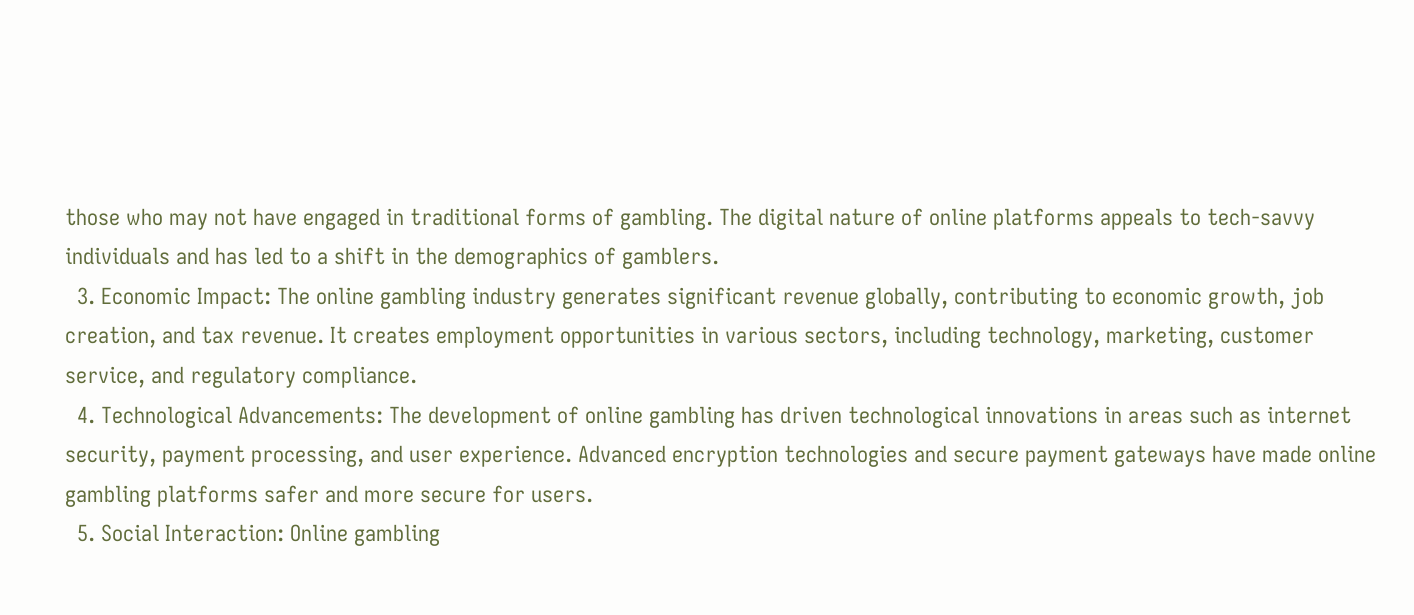those who may not have engaged in traditional forms of gambling. The digital nature of online platforms appeals to tech-savvy individuals and has led to a shift in the demographics of gamblers.
  3. Economic Impact: The online gambling industry generates significant revenue globally, contributing to economic growth, job creation, and tax revenue. It creates employment opportunities in various sectors, including technology, marketing, customer service, and regulatory compliance.
  4. Technological Advancements: The development of online gambling has driven technological innovations in areas such as internet security, payment processing, and user experience. Advanced encryption technologies and secure payment gateways have made online gambling platforms safer and more secure for users.
  5. Social Interaction: Online gambling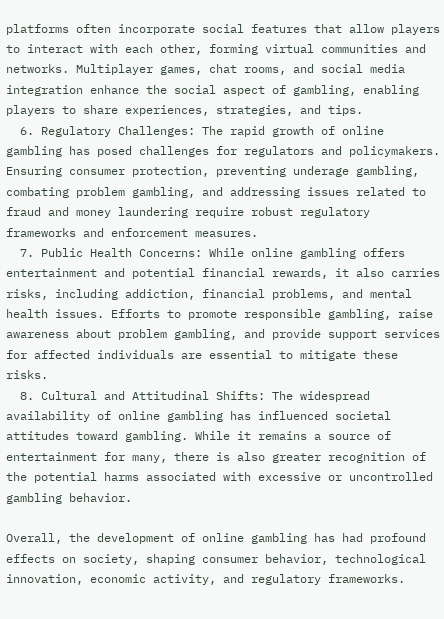platforms often incorporate social features that allow players to interact with each other, forming virtual communities and networks. Multiplayer games, chat rooms, and social media integration enhance the social aspect of gambling, enabling players to share experiences, strategies, and tips.
  6. Regulatory Challenges: The rapid growth of online gambling has posed challenges for regulators and policymakers. Ensuring consumer protection, preventing underage gambling, combating problem gambling, and addressing issues related to fraud and money laundering require robust regulatory frameworks and enforcement measures.
  7. Public Health Concerns: While online gambling offers entertainment and potential financial rewards, it also carries risks, including addiction, financial problems, and mental health issues. Efforts to promote responsible gambling, raise awareness about problem gambling, and provide support services for affected individuals are essential to mitigate these risks.
  8. Cultural and Attitudinal Shifts: The widespread availability of online gambling has influenced societal attitudes toward gambling. While it remains a source of entertainment for many, there is also greater recognition of the potential harms associated with excessive or uncontrolled gambling behavior.

Overall, the development of online gambling has had profound effects on society, shaping consumer behavior, technological innovation, economic activity, and regulatory frameworks.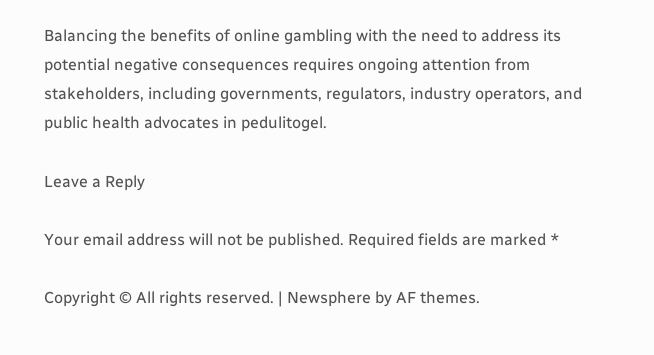Balancing the benefits of online gambling with the need to address its potential negative consequences requires ongoing attention from stakeholders, including governments, regulators, industry operators, and public health advocates in pedulitogel.

Leave a Reply

Your email address will not be published. Required fields are marked *

Copyright © All rights reserved. | Newsphere by AF themes.